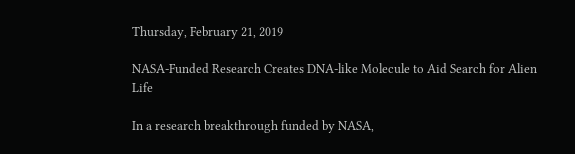Thursday, February 21, 2019

NASA-Funded Research Creates DNA-like Molecule to Aid Search for Alien Life

In a research breakthrough funded by NASA,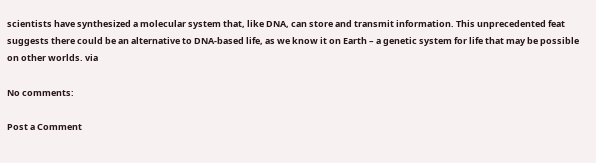scientists have synthesized a molecular system that, like DNA, can store and transmit information. This unprecedented feat suggests there could be an alternative to DNA-based life, as we know it on Earth – a genetic system for life that may be possible on other worlds. via

No comments:

Post a Comment